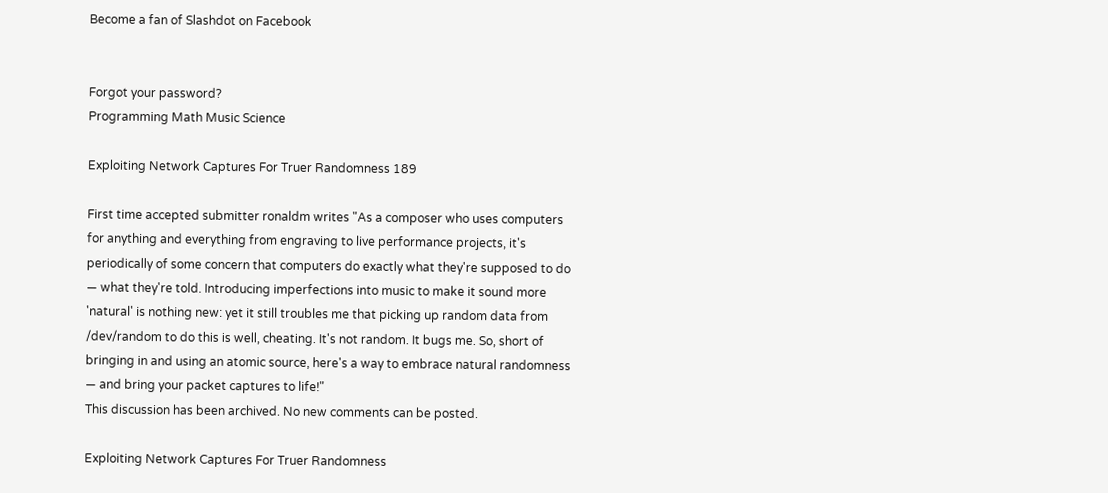Become a fan of Slashdot on Facebook


Forgot your password?
Programming Math Music Science

Exploiting Network Captures For Truer Randomness 189

First time accepted submitter ronaldm writes "As a composer who uses computers for anything and everything from engraving to live performance projects, it's periodically of some concern that computers do exactly what they're supposed to do — what they're told. Introducing imperfections into music to make it sound more 'natural' is nothing new: yet it still troubles me that picking up random data from /dev/random to do this is well, cheating. It's not random. It bugs me. So, short of bringing in and using an atomic source, here's a way to embrace natural randomness — and bring your packet captures to life!"
This discussion has been archived. No new comments can be posted.

Exploiting Network Captures For Truer Randomness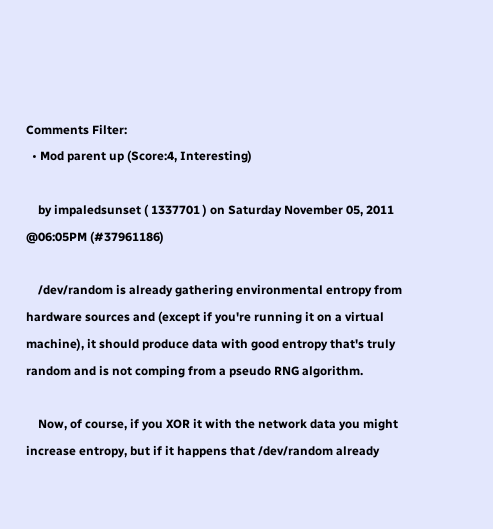Comments Filter:
  • Mod parent up (Score:4, Interesting)

    by impaledsunset ( 1337701 ) on Saturday November 05, 2011 @06:05PM (#37961186)

    /dev/random is already gathering environmental entropy from hardware sources and (except if you're running it on a virtual machine), it should produce data with good entropy that's truly random and is not comping from a pseudo RNG algorithm.

    Now, of course, if you XOR it with the network data you might increase entropy, but if it happens that /dev/random already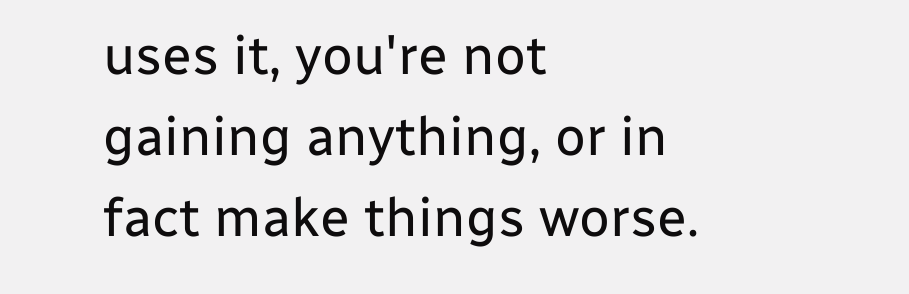uses it, you're not gaining anything, or in fact make things worse.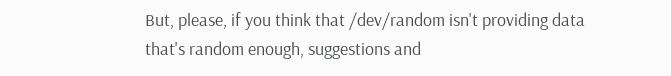But, please, if you think that /dev/random isn't providing data that's random enough, suggestions and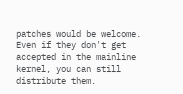patches would be welcome. Even if they don't get accepted in the mainline kernel, you can still distribute them.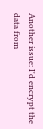Another issue: I'd encrypt the data from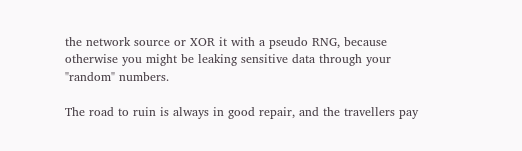the network source or XOR it with a pseudo RNG, because otherwise you might be leaking sensitive data through your "random" numbers.

The road to ruin is always in good repair, and the travellers pay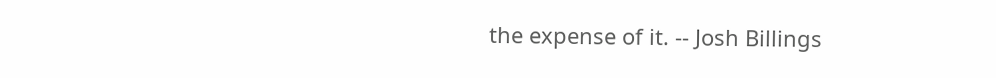the expense of it. -- Josh Billings